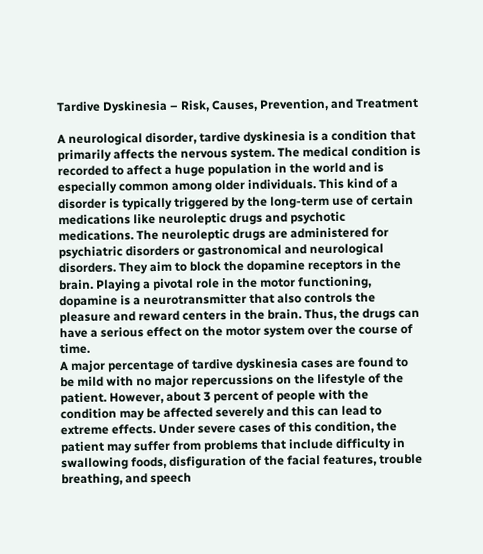Tardive Dyskinesia – Risk, Causes, Prevention, and Treatment

A neurological disorder, tardive dyskinesia is a condition that primarily affects the nervous system. The medical condition is recorded to affect a huge population in the world and is especially common among older individuals. This kind of a disorder is typically triggered by the long-term use of certain medications like neuroleptic drugs and psychotic medications. The neuroleptic drugs are administered for psychiatric disorders or gastronomical and neurological disorders. They aim to block the dopamine receptors in the brain. Playing a pivotal role in the motor functioning, dopamine is a neurotransmitter that also controls the pleasure and reward centers in the brain. Thus, the drugs can have a serious effect on the motor system over the course of time.
A major percentage of tardive dyskinesia cases are found to be mild with no major repercussions on the lifestyle of the patient. However, about 3 percent of people with the condition may be affected severely and this can lead to extreme effects. Under severe cases of this condition, the patient may suffer from problems that include difficulty in swallowing foods, disfiguration of the facial features, trouble breathing, and speech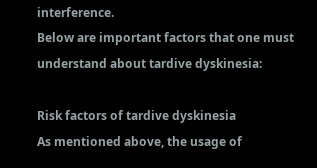interference.
Below are important factors that one must understand about tardive dyskinesia:

Risk factors of tardive dyskinesia
As mentioned above, the usage of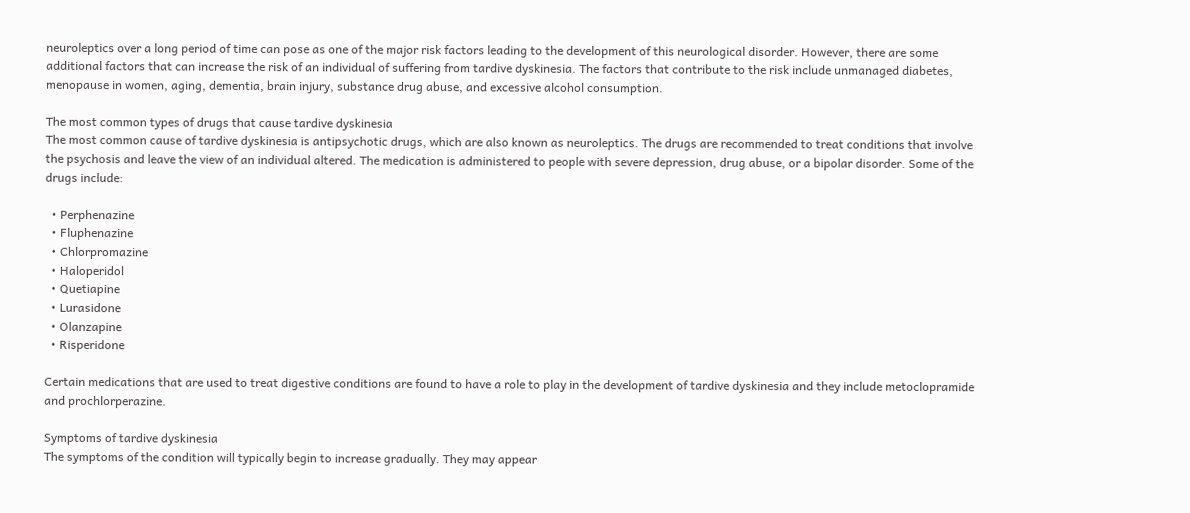neuroleptics over a long period of time can pose as one of the major risk factors leading to the development of this neurological disorder. However, there are some additional factors that can increase the risk of an individual of suffering from tardive dyskinesia. The factors that contribute to the risk include unmanaged diabetes, menopause in women, aging, dementia, brain injury, substance drug abuse, and excessive alcohol consumption.

The most common types of drugs that cause tardive dyskinesia
The most common cause of tardive dyskinesia is antipsychotic drugs, which are also known as neuroleptics. The drugs are recommended to treat conditions that involve the psychosis and leave the view of an individual altered. The medication is administered to people with severe depression, drug abuse, or a bipolar disorder. Some of the drugs include:

  • Perphenazine
  • Fluphenazine
  • Chlorpromazine
  • Haloperidol
  • Quetiapine
  • Lurasidone
  • Olanzapine
  • Risperidone

Certain medications that are used to treat digestive conditions are found to have a role to play in the development of tardive dyskinesia and they include metoclopramide and prochlorperazine.

Symptoms of tardive dyskinesia
The symptoms of the condition will typically begin to increase gradually. They may appear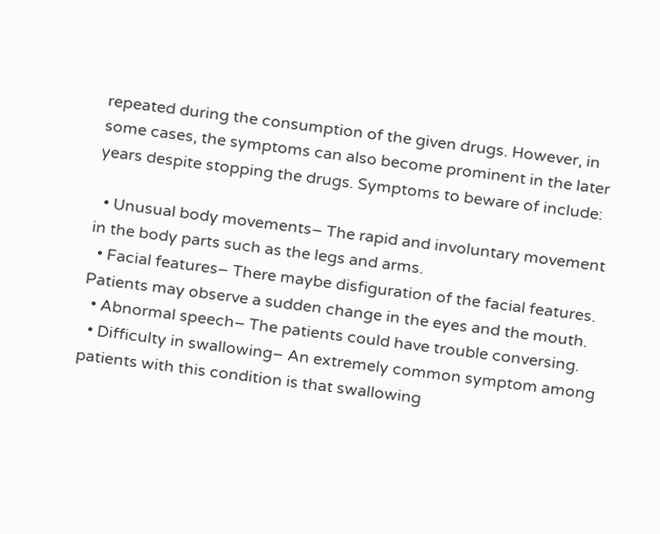repeated during the consumption of the given drugs. However, in some cases, the symptoms can also become prominent in the later years despite stopping the drugs. Symptoms to beware of include:

  • Unusual body movements– The rapid and involuntary movement in the body parts such as the legs and arms.
  • Facial features– There maybe disfiguration of the facial features. Patients may observe a sudden change in the eyes and the mouth.
  • Abnormal speech– The patients could have trouble conversing.
  • Difficulty in swallowing– An extremely common symptom among patients with this condition is that swallowing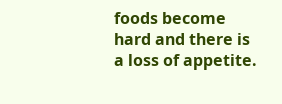foods become hard and there is a loss of appetite.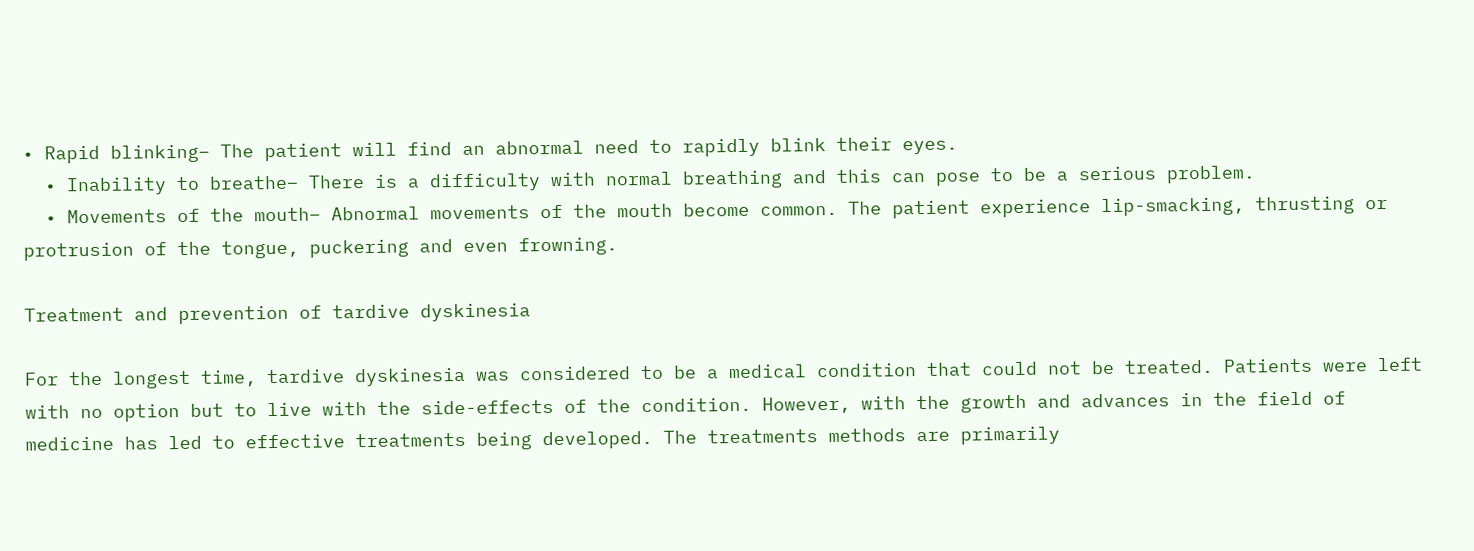• Rapid blinking– The patient will find an abnormal need to rapidly blink their eyes.
  • Inability to breathe– There is a difficulty with normal breathing and this can pose to be a serious problem.
  • Movements of the mouth– Abnormal movements of the mouth become common. The patient experience lip-smacking, thrusting or protrusion of the tongue, puckering and even frowning.

Treatment and prevention of tardive dyskinesia

For the longest time, tardive dyskinesia was considered to be a medical condition that could not be treated. Patients were left with no option but to live with the side-effects of the condition. However, with the growth and advances in the field of medicine has led to effective treatments being developed. The treatments methods are primarily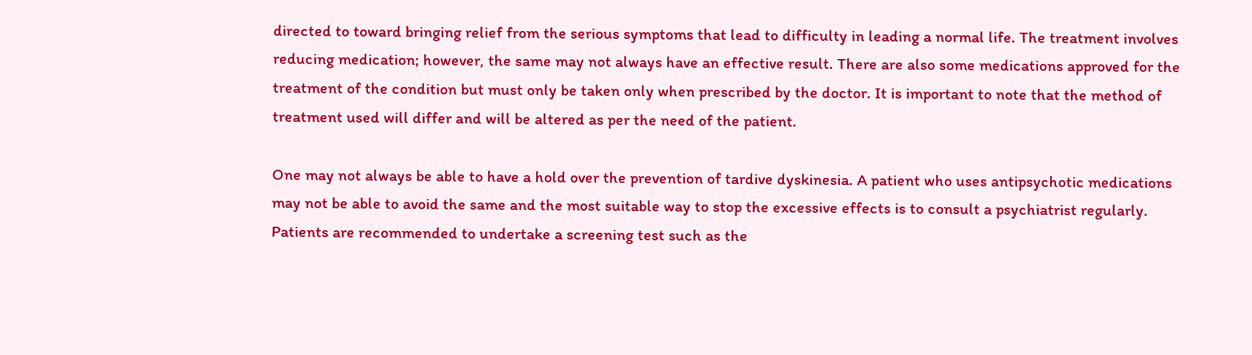directed to toward bringing relief from the serious symptoms that lead to difficulty in leading a normal life. The treatment involves reducing medication; however, the same may not always have an effective result. There are also some medications approved for the treatment of the condition but must only be taken only when prescribed by the doctor. It is important to note that the method of treatment used will differ and will be altered as per the need of the patient.

One may not always be able to have a hold over the prevention of tardive dyskinesia. A patient who uses antipsychotic medications may not be able to avoid the same and the most suitable way to stop the excessive effects is to consult a psychiatrist regularly. Patients are recommended to undertake a screening test such as the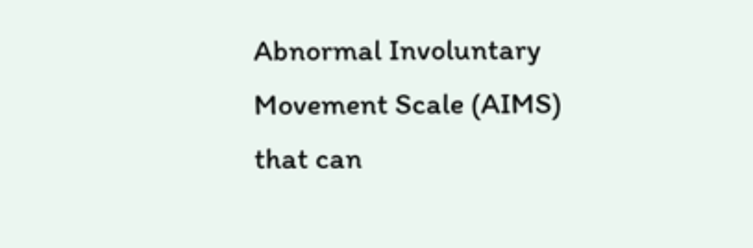Abnormal Involuntary Movement Scale (AIMS) that can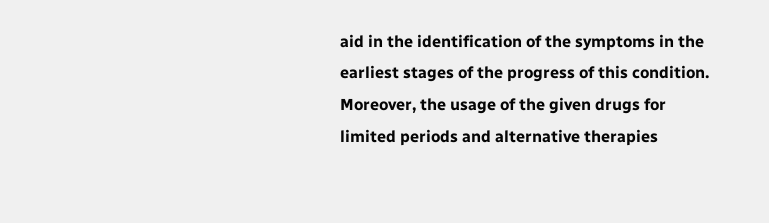aid in the identification of the symptoms in the earliest stages of the progress of this condition. Moreover, the usage of the given drugs for limited periods and alternative therapies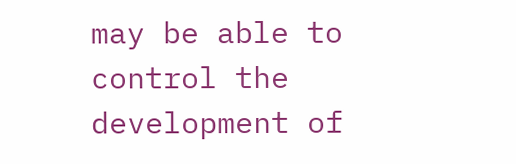may be able to control the development of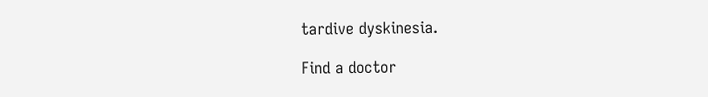tardive dyskinesia.

Find a doctor